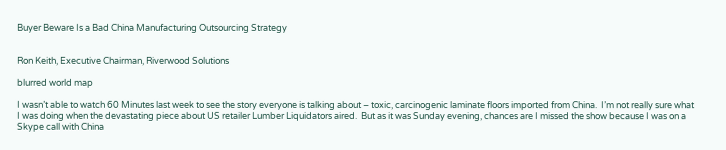Buyer Beware Is a Bad China Manufacturing Outsourcing Strategy


Ron Keith, Executive Chairman, Riverwood Solutions

blurred world map

I wasn’t able to watch 60 Minutes last week to see the story everyone is talking about – toxic, carcinogenic laminate floors imported from China.  I’m not really sure what I was doing when the devastating piece about US retailer Lumber Liquidators aired.  But as it was Sunday evening, chances are I missed the show because I was on a Skype call with China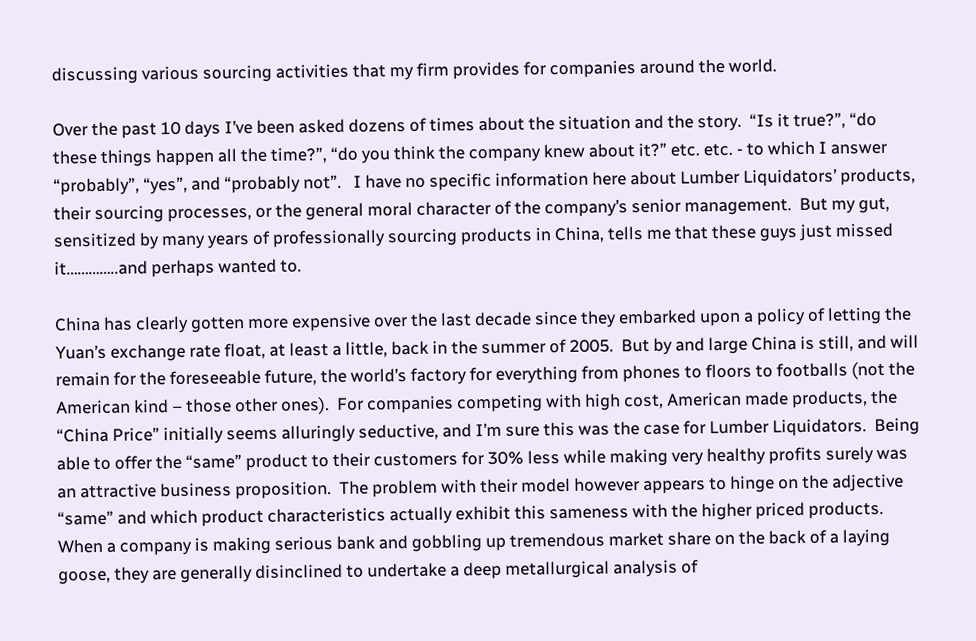discussing various sourcing activities that my firm provides for companies around the world.

Over the past 10 days I’ve been asked dozens of times about the situation and the story.  “Is it true?”, “do these things happen all the time?”, “do you think the company knew about it?” etc. etc. - to which I answer “probably”, “yes”, and “probably not”.   I have no specific information here about Lumber Liquidators’ products, their sourcing processes, or the general moral character of the company’s senior management.  But my gut, sensitized by many years of professionally sourcing products in China, tells me that these guys just missed it…………..and perhaps wanted to.

China has clearly gotten more expensive over the last decade since they embarked upon a policy of letting the Yuan’s exchange rate float, at least a little, back in the summer of 2005.  But by and large China is still, and will remain for the foreseeable future, the world’s factory for everything from phones to floors to footballs (not the American kind – those other ones).  For companies competing with high cost, American made products, the “China Price” initially seems alluringly seductive, and I’m sure this was the case for Lumber Liquidators.  Being able to offer the “same” product to their customers for 30% less while making very healthy profits surely was an attractive business proposition.  The problem with their model however appears to hinge on the adjective “same” and which product characteristics actually exhibit this sameness with the higher priced products.  When a company is making serious bank and gobbling up tremendous market share on the back of a laying goose, they are generally disinclined to undertake a deep metallurgical analysis of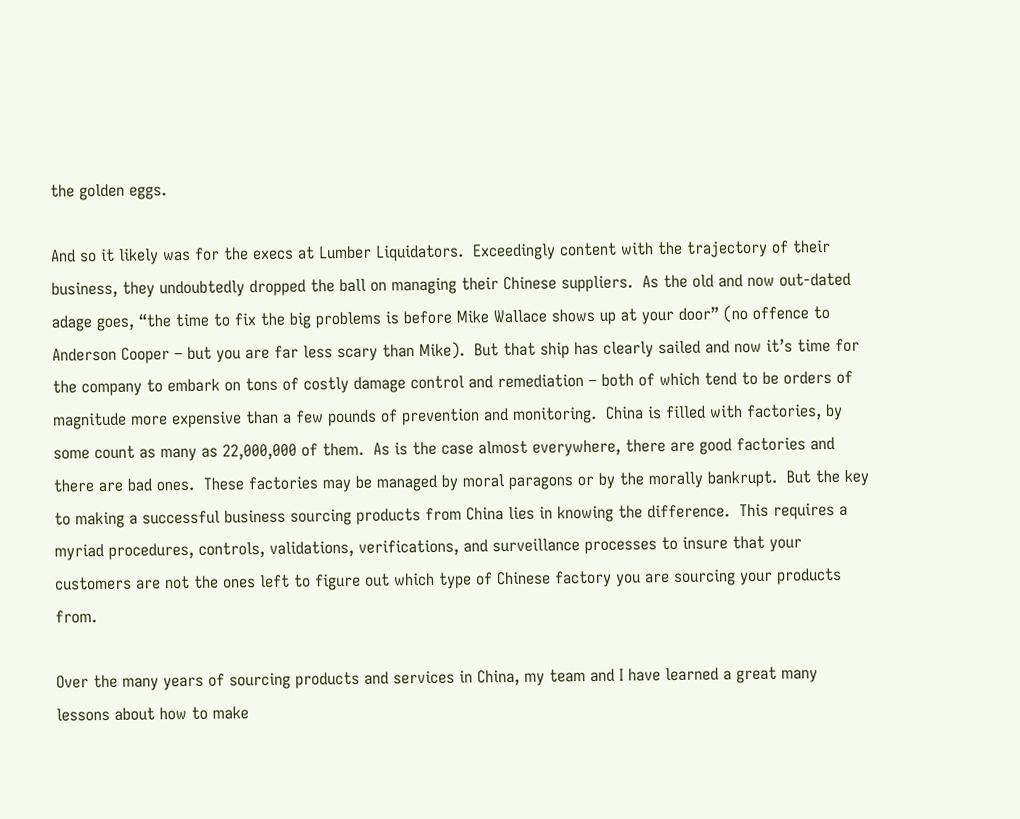the golden eggs.

And so it likely was for the execs at Lumber Liquidators.  Exceedingly content with the trajectory of their business, they undoubtedly dropped the ball on managing their Chinese suppliers.  As the old and now out-dated adage goes, “the time to fix the big problems is before Mike Wallace shows up at your door” (no offence to Anderson Cooper – but you are far less scary than Mike).  But that ship has clearly sailed and now it’s time for the company to embark on tons of costly damage control and remediation – both of which tend to be orders of magnitude more expensive than a few pounds of prevention and monitoring.  China is filled with factories, by some count as many as 22,000,000 of them.  As is the case almost everywhere, there are good factories and there are bad ones.  These factories may be managed by moral paragons or by the morally bankrupt.  But the key to making a successful business sourcing products from China lies in knowing the difference.  This requires a myriad procedures, controls, validations, verifications, and surveillance processes to insure that your customers are not the ones left to figure out which type of Chinese factory you are sourcing your products from.

Over the many years of sourcing products and services in China, my team and I have learned a great many lessons about how to make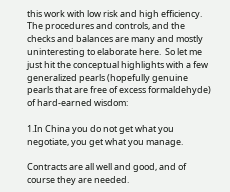this work with low risk and high efficiency.  The procedures and controls, and the checks and balances are many and mostly uninteresting to elaborate here.  So let me just hit the conceptual highlights with a few generalized pearls (hopefully genuine pearls that are free of excess formaldehyde) of hard-earned wisdom:

1.In China you do not get what you negotiate, you get what you manage.

Contracts are all well and good, and of course they are needed.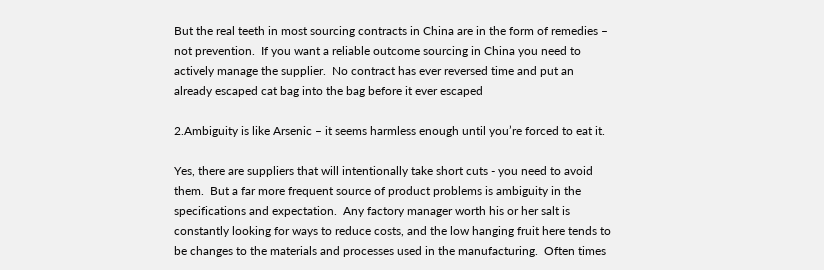But the real teeth in most sourcing contracts in China are in the form of remedies – not prevention.  If you want a reliable outcome sourcing in China you need to actively manage the supplier.  No contract has ever reversed time and put an already escaped cat bag into the bag before it ever escaped

2.Ambiguity is like Arsenic – it seems harmless enough until you’re forced to eat it.

Yes, there are suppliers that will intentionally take short cuts - you need to avoid them.  But a far more frequent source of product problems is ambiguity in the specifications and expectation.  Any factory manager worth his or her salt is constantly looking for ways to reduce costs, and the low hanging fruit here tends to be changes to the materials and processes used in the manufacturing.  Often times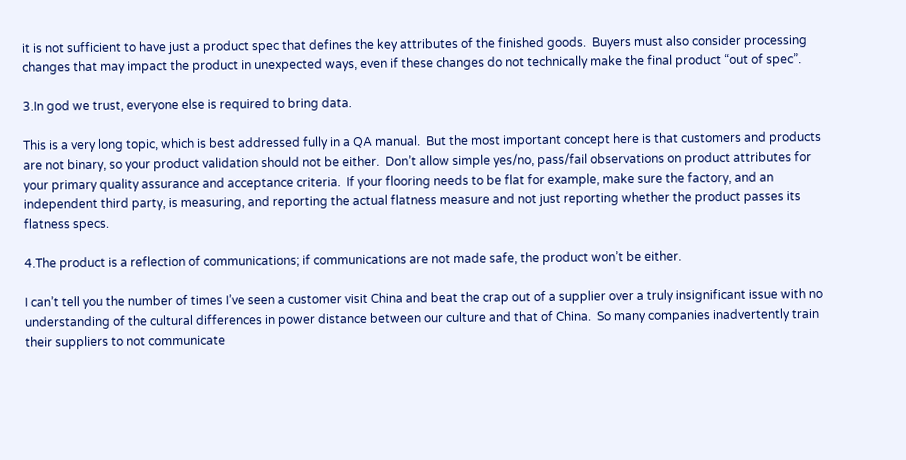it is not sufficient to have just a product spec that defines the key attributes of the finished goods.  Buyers must also consider processing changes that may impact the product in unexpected ways, even if these changes do not technically make the final product “out of spec”.

3.In god we trust, everyone else is required to bring data.

This is a very long topic, which is best addressed fully in a QA manual.  But the most important concept here is that customers and products are not binary, so your product validation should not be either.  Don’t allow simple yes/no, pass/fail observations on product attributes for your primary quality assurance and acceptance criteria.  If your flooring needs to be flat for example, make sure the factory, and an independent third party, is measuring, and reporting the actual flatness measure and not just reporting whether the product passes its flatness specs.

4.The product is a reflection of communications; if communications are not made safe, the product won’t be either.

I can’t tell you the number of times I’ve seen a customer visit China and beat the crap out of a supplier over a truly insignificant issue with no understanding of the cultural differences in power distance between our culture and that of China.  So many companies inadvertently train their suppliers to not communicate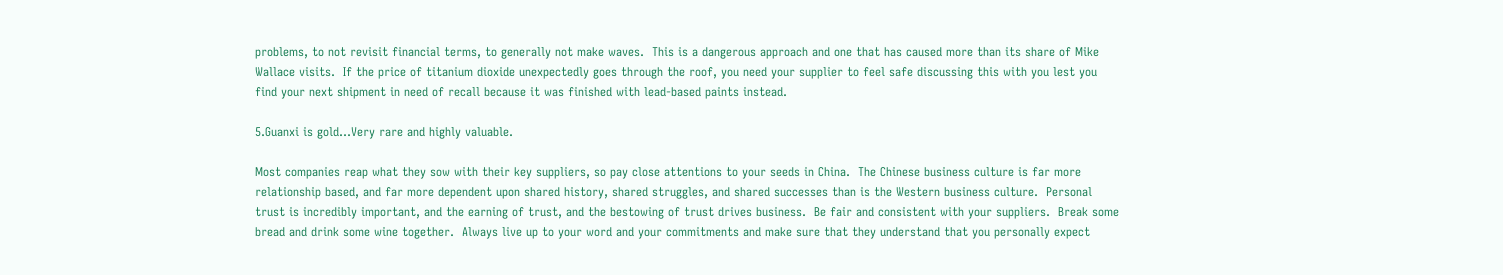problems, to not revisit financial terms, to generally not make waves.  This is a dangerous approach and one that has caused more than its share of Mike Wallace visits.  If the price of titanium dioxide unexpectedly goes through the roof, you need your supplier to feel safe discussing this with you lest you find your next shipment in need of recall because it was finished with lead-based paints instead.

5.Guanxi is gold…Very rare and highly valuable.

Most companies reap what they sow with their key suppliers, so pay close attentions to your seeds in China.  The Chinese business culture is far more relationship based, and far more dependent upon shared history, shared struggles, and shared successes than is the Western business culture.  Personal trust is incredibly important, and the earning of trust, and the bestowing of trust drives business.  Be fair and consistent with your suppliers.  Break some bread and drink some wine together.  Always live up to your word and your commitments and make sure that they understand that you personally expect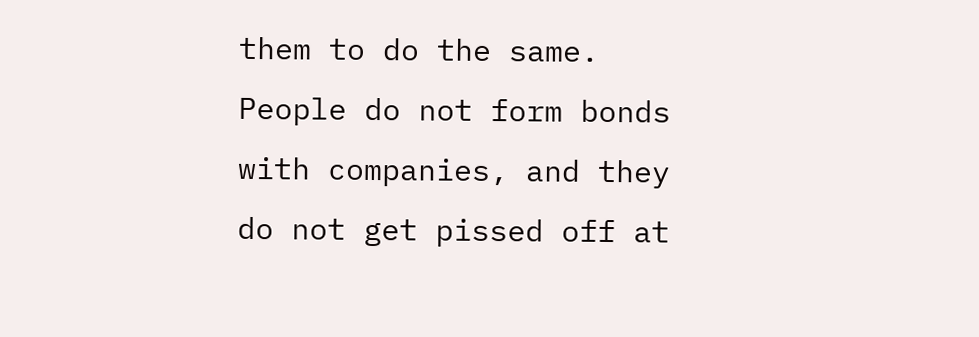them to do the same.  People do not form bonds with companies, and they do not get pissed off at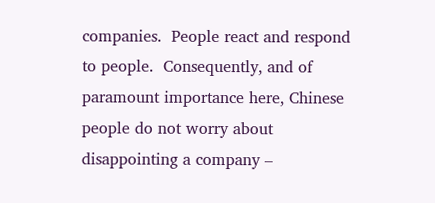companies.  People react and respond to people.  Consequently, and of paramount importance here, Chinese people do not worry about disappointing a company –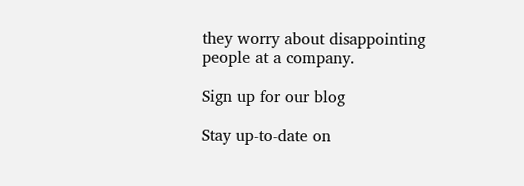they worry about disappointing people at a company.

Sign up for our blog

Stay up-to-date on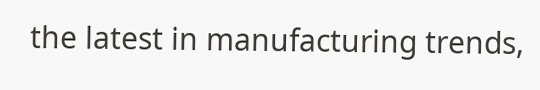the latest in manufacturing trends,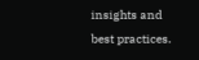insights and best practices.